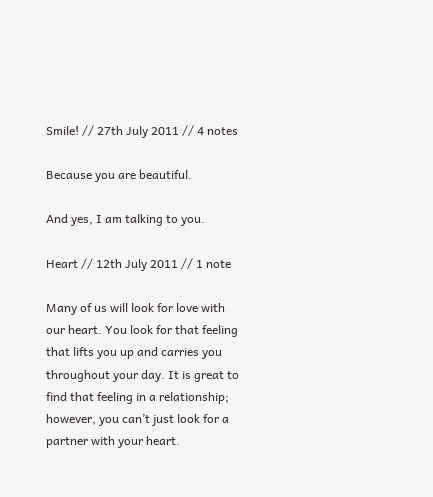Smile! // 27th July 2011 // 4 notes

Because you are beautiful.

And yes, I am talking to you.

Heart // 12th July 2011 // 1 note

Many of us will look for love with our heart. You look for that feeling that lifts you up and carries you throughout your day. It is great to find that feeling in a relationship; however, you can’t just look for a partner with your heart.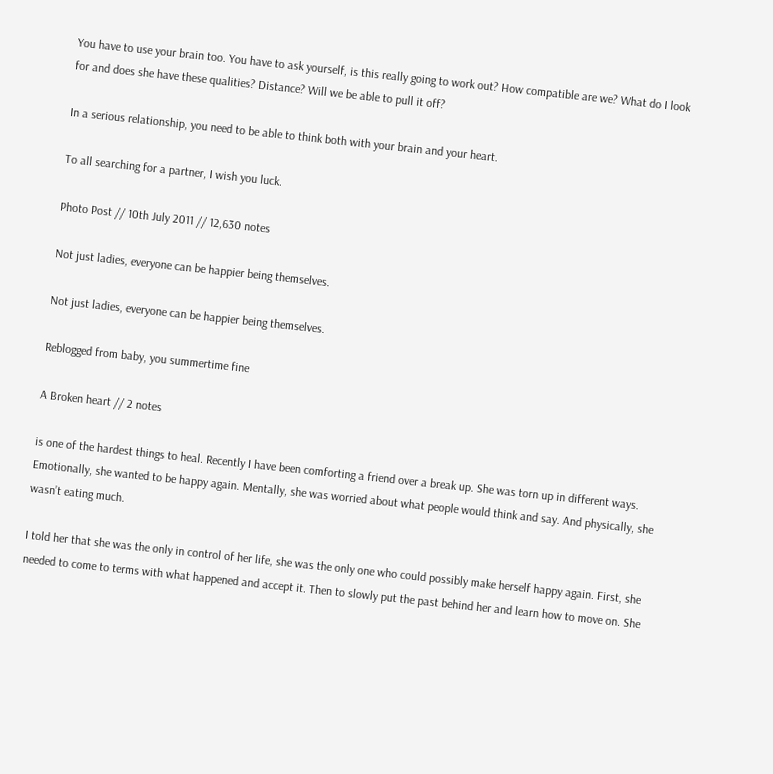You have to use your brain too. You have to ask yourself, is this really going to work out? How compatible are we? What do I look for and does she have these qualities? Distance? Will we be able to pull it off?

In a serious relationship, you need to be able to think both with your brain and your heart.

To all searching for a partner, I wish you luck.

Photo Post // 10th July 2011 // 12,630 notes

Not just ladies, everyone can be happier being themselves.

Not just ladies, everyone can be happier being themselves.

Reblogged from baby, you summertime fine

A Broken heart // 2 notes

is one of the hardest things to heal. Recently I have been comforting a friend over a break up. She was torn up in different ways. Emotionally, she wanted to be happy again. Mentally, she was worried about what people would think and say. And physically, she wasn’t eating much.

I told her that she was the only in control of her life, she was the only one who could possibly make herself happy again. First, she needed to come to terms with what happened and accept it. Then to slowly put the past behind her and learn how to move on. She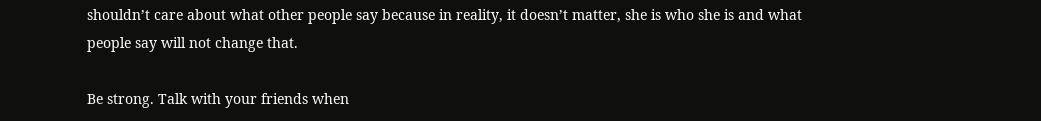shouldn’t care about what other people say because in reality, it doesn’t matter, she is who she is and what people say will not change that.

Be strong. Talk with your friends when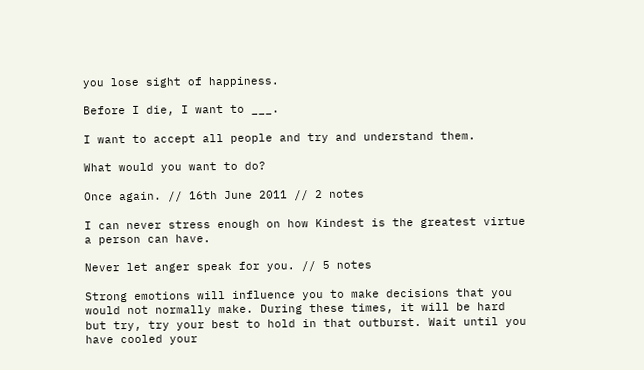you lose sight of happiness.

Before I die, I want to ___.

I want to accept all people and try and understand them.

What would you want to do?

Once again. // 16th June 2011 // 2 notes

I can never stress enough on how Kindest is the greatest virtue a person can have.

Never let anger speak for you. // 5 notes

Strong emotions will influence you to make decisions that you would not normally make. During these times, it will be hard but try, try your best to hold in that outburst. Wait until you have cooled your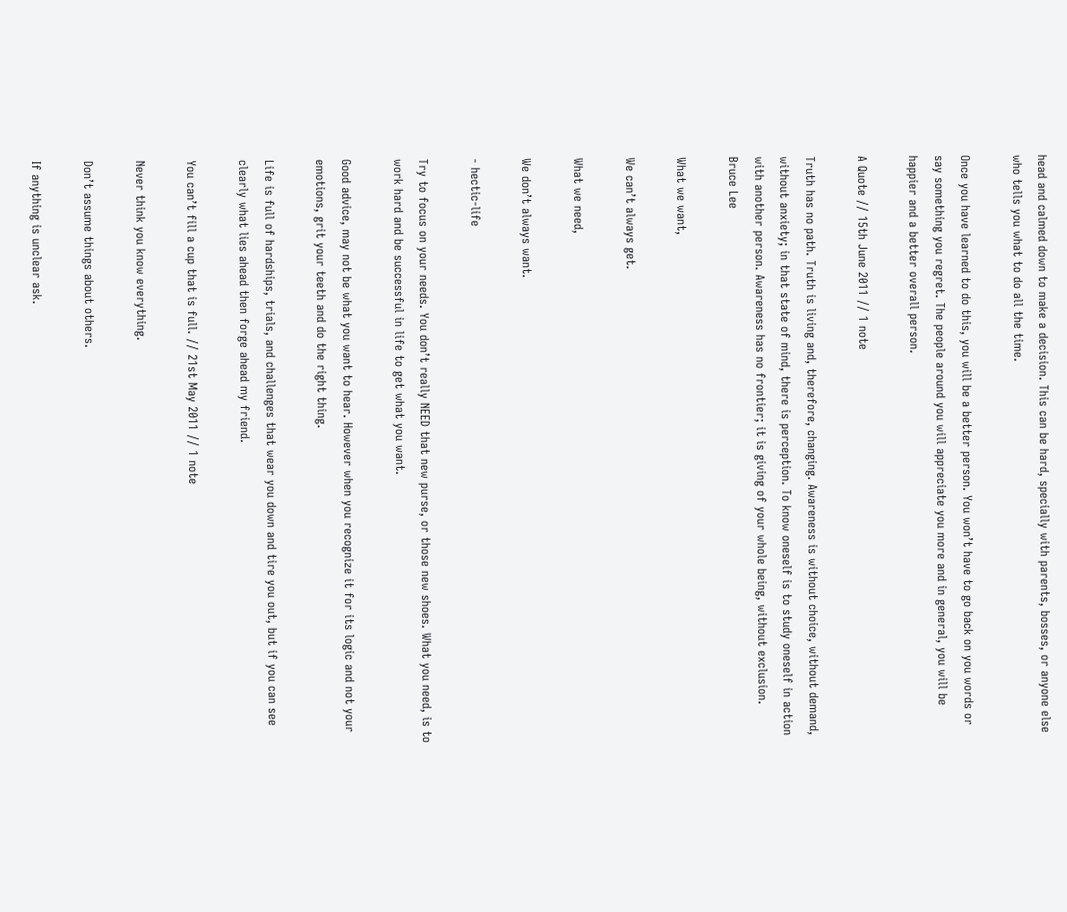head and calmed down to make a decision. This can be hard, specially with parents, bosses, or anyone else who tells you what to do all the time.

Once you have learned to do this, you will be a better person. You won’t have to go back on you words or say something you regret. The people around you will appreciate you more and in general, you will be happier and a better overall person.

A Quote // 15th June 2011 // 1 note

Truth has no path. Truth is living and, therefore, changing. Awareness is without choice, without demand, without anxiety; in that state of mind, there is perception. To know oneself is to study oneself in action with another person. Awareness has no frontier; it is giving of your whole being, without exclusion.
Bruce Lee

What we want,

We can’t always get.

What we need,

We don’t always want.

- hectic-life

Try to focus on your needs. You don’t really NEED that new purse, or those new shoes. What you need, is to work hard and be successful in life to get what you want.

Good advice, may not be what you want to hear. However when you recognize it for its logic and not your emotions, grit your teeth and do the right thing.

Life is full of hardships, trials, and challenges that wear you down and tire you out, but if you can see clearly what lies ahead then forge ahead my friend.

You can’t fill a cup that is full. // 21st May 2011 // 1 note

Never think you know everything.

Don’t assume things about others.

If anything is unclear ask.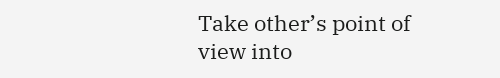Take other’s point of view into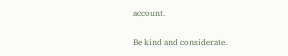account.

Be kind and considerate.